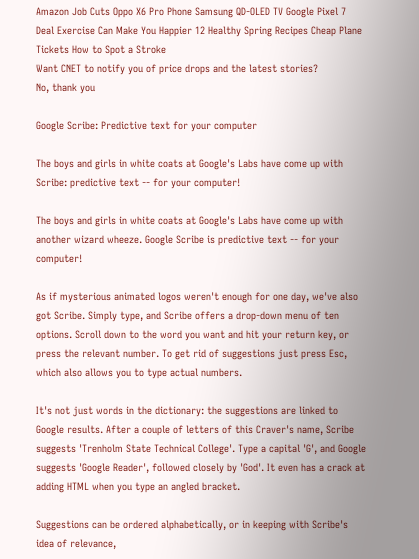Amazon Job Cuts Oppo X6 Pro Phone Samsung QD-OLED TV Google Pixel 7 Deal Exercise Can Make You Happier 12 Healthy Spring Recipes Cheap Plane Tickets How to Spot a Stroke
Want CNET to notify you of price drops and the latest stories?
No, thank you

Google Scribe: Predictive text for your computer

The boys and girls in white coats at Google's Labs have come up with Scribe: predictive text -- for your computer!

The boys and girls in white coats at Google's Labs have come up with another wizard wheeze. Google Scribe is predictive text -- for your computer!

As if mysterious animated logos weren't enough for one day, we've also got Scribe. Simply type, and Scribe offers a drop-down menu of ten options. Scroll down to the word you want and hit your return key, or press the relevant number. To get rid of suggestions just press Esc, which also allows you to type actual numbers.

It's not just words in the dictionary: the suggestions are linked to Google results. After a couple of letters of this Craver's name, Scribe suggests 'Trenholm State Technical College'. Type a capital 'G', and Google suggests 'Google Reader', followed closely by 'God'. It even has a crack at adding HTML when you type an angled bracket.

Suggestions can be ordered alphabetically, or in keeping with Scribe's idea of relevance,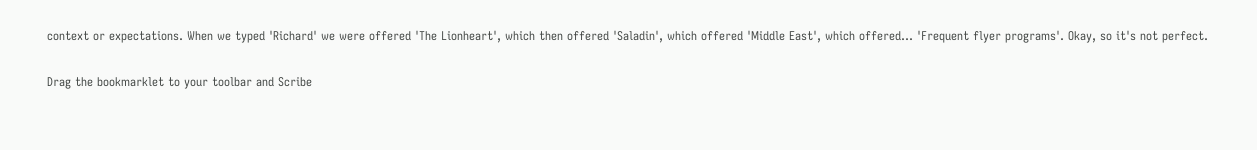context or expectations. When we typed 'Richard' we were offered 'The Lionheart', which then offered 'Saladin', which offered 'Middle East', which offered... 'Frequent flyer programs'. Okay, so it's not perfect.

Drag the bookmarklet to your toolbar and Scribe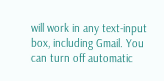will work in any text-input box, including Gmail. You can turn off automatic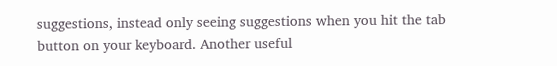suggestions, instead only seeing suggestions when you hit the tab button on your keyboard. Another useful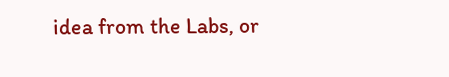idea from the Labs, or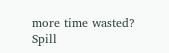more time wasted? Spill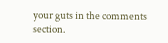your guts in the comments section.